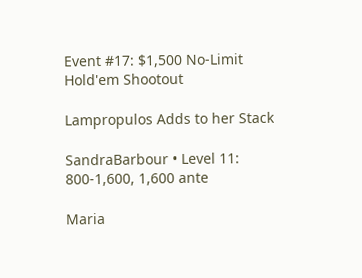Event #17: $1,500 No-Limit Hold'em Shootout

Lampropulos Adds to her Stack

SandraBarbour • Level 11: 800-1,600, 1,600 ante

Maria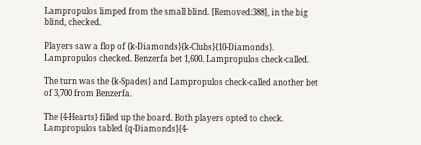Lampropulos limped from the small blind. [Removed:388], in the big blind, checked.

Players saw a flop of {k-Diamonds}{k-Clubs}{10-Diamonds}. Lampropulos checked. Benzerfa bet 1,600. Lampropulos check-called.

The turn was the {k-Spades} and Lampropulos check-called another bet of 3,700 from Benzerfa.

The {4-Hearts} filled up the board. Both players opted to check. Lampropulos tabled {q-Diamonds}{4-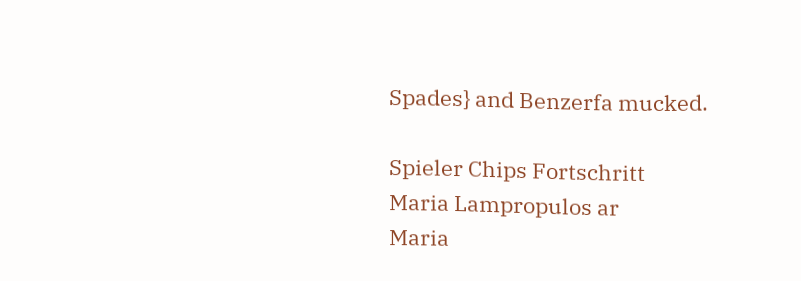Spades} and Benzerfa mucked.

Spieler Chips Fortschritt
Maria Lampropulos ar
Maria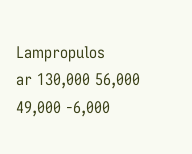Lampropulos
ar 130,000 56,000
49,000 -6,000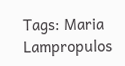Tags: Maria Lampropulos